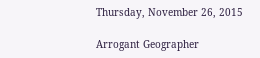Thursday, November 26, 2015

Arrogant Geographer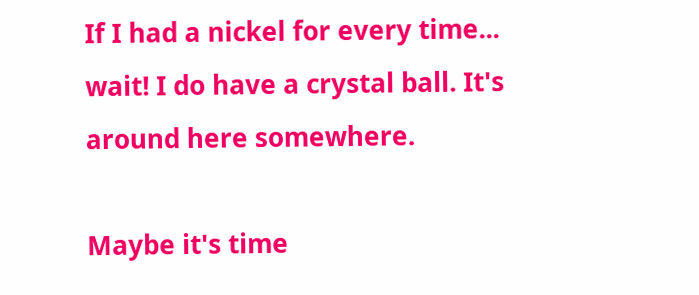If I had a nickel for every time... wait! I do have a crystal ball. It's around here somewhere.

Maybe it's time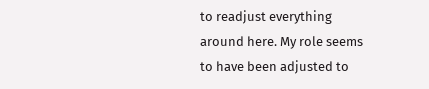to readjust everything around here. My role seems to have been adjusted to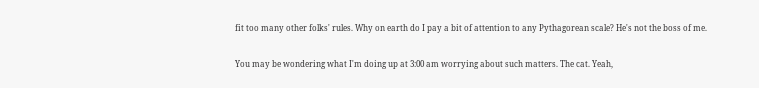fit too many other folks' rules. Why on earth do I pay a bit of attention to any Pythagorean scale? He's not the boss of me.

You may be wondering what I'm doing up at 3:00 am worrying about such matters. The cat. Yeah,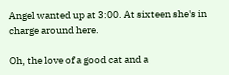Angel wanted up at 3:00. At sixteen she's in charge around here.

Oh, the love of a good cat and a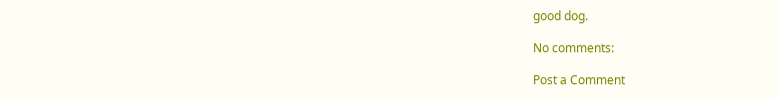good dog.

No comments:

Post a Comment